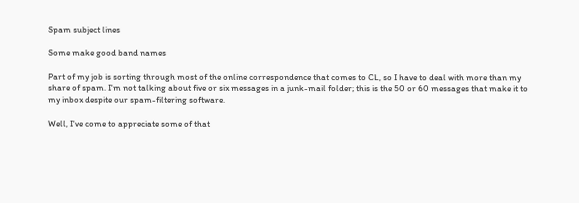Spam subject lines

Some make good band names

Part of my job is sorting through most of the online correspondence that comes to CL, so I have to deal with more than my share of spam. I'm not talking about five or six messages in a junk-mail folder; this is the 50 or 60 messages that make it to my inbox despite our spam-filtering software.

Well, I've come to appreciate some of that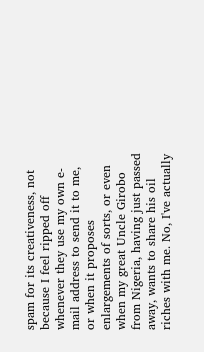spam for its creativeness, not because I feel ripped off whenever they use my own e-mail address to send it to me, or when it proposes enlargements of sorts, or even when my great Uncle Girobo from Nigeria, having just passed away, wants to share his oil riches with me. No, I've actually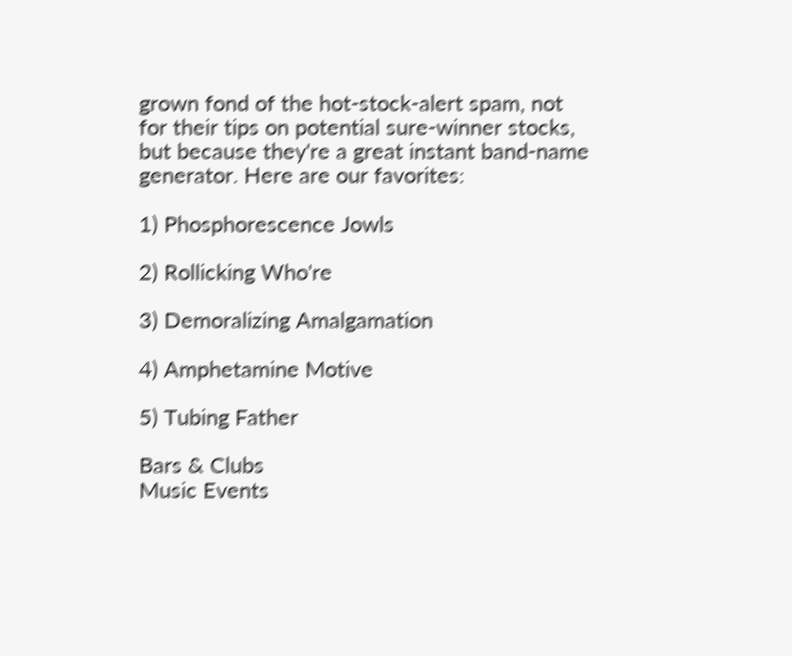grown fond of the hot-stock-alert spam, not for their tips on potential sure-winner stocks, but because they're a great instant band-name generator. Here are our favorites:

1) Phosphorescence Jowls

2) Rollicking Who're

3) Demoralizing Amalgamation

4) Amphetamine Motive

5) Tubing Father

Bars & Clubs
Music Events